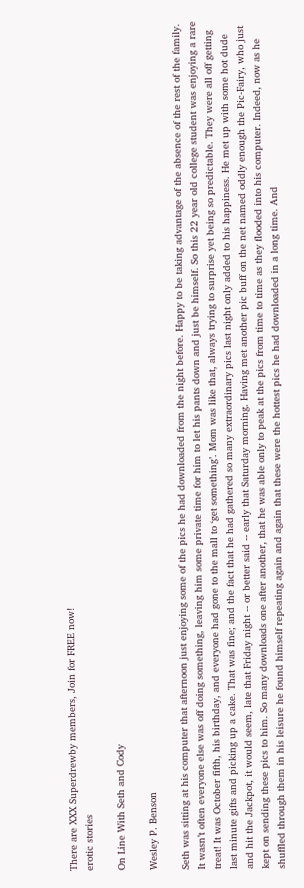There are XXX Superdrewby members, Join for FREE now!
erotic stories

On Line With Seth and Cody

Wesley P. Benson

Seth was sitting at his computer that afternoon just enjoying some of the pics he had downloaded from the night before. Happy to be taking advantage of the absence of the rest of the family. It wasn’t often everyone else was off doing something, leaving him some private time for him to let his pants down and just be himself. So this 22 year old college student was enjoying a rare treat! It was October fifth, his birthday, and everyone had gone to the mall to ‘get something’. Mom was like that, always trying to surprise yet being so predictable. They were all off getting last minute gifts and picking up a cake. That was fine; and the fact that he had gathered so many extraordinary pics last night only added to his happiness. He met up with some hot dude and hit the Jackpot, it would seem, late that Friday night -- or better said -- early that Saturday morning. Having met another pic buff on the net named oddly enough the Pic-Fairy, who just kept on sending these pics to him. So many downloads one after another, that he was able only to peak at the pics from time to time as they flooded into his computer. Indeed, now as he shuffled through them in his leisure he found himself repeating again and again that these were the hottest pics he had downloaded in a long time. And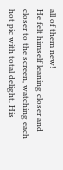all of them new!
He felt himself leaning closer and closer to the screen, watching each hot pic with total delight. His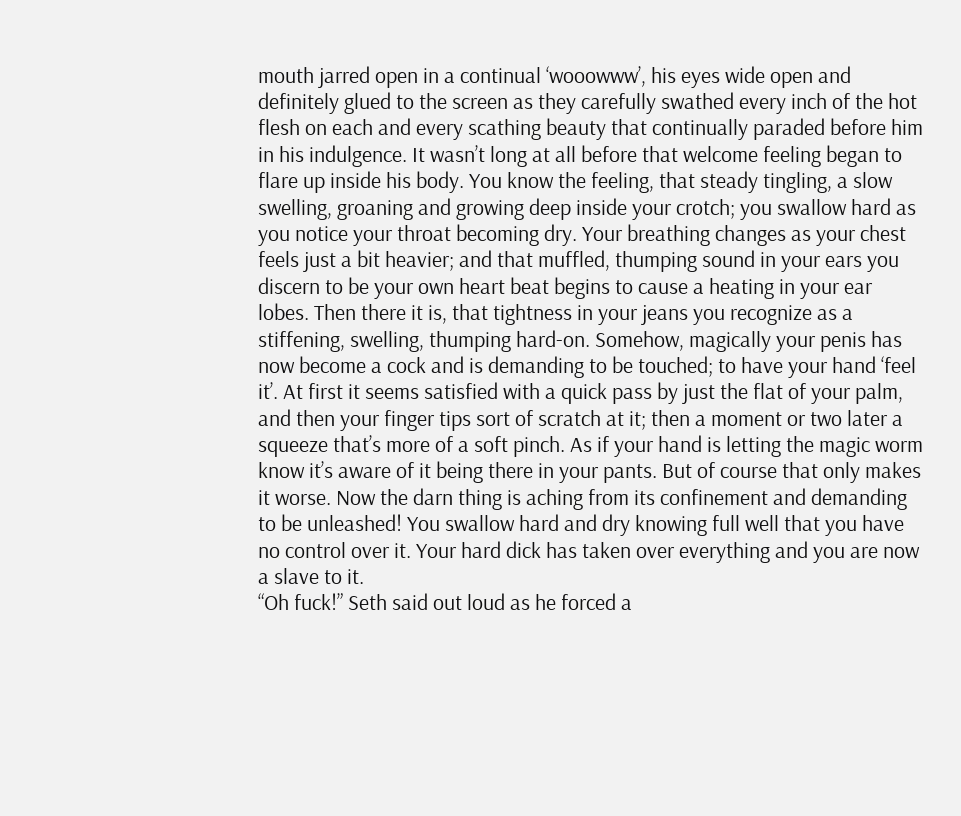mouth jarred open in a continual ‘wooowww’, his eyes wide open and definitely glued to the screen as they carefully swathed every inch of the hot flesh on each and every scathing beauty that continually paraded before him in his indulgence. It wasn’t long at all before that welcome feeling began to flare up inside his body. You know the feeling, that steady tingling, a slow swelling, groaning and growing deep inside your crotch; you swallow hard as you notice your throat becoming dry. Your breathing changes as your chest feels just a bit heavier; and that muffled, thumping sound in your ears you discern to be your own heart beat begins to cause a heating in your ear lobes. Then there it is, that tightness in your jeans you recognize as a stiffening, swelling, thumping hard-on. Somehow, magically your penis has now become a cock and is demanding to be touched; to have your hand ‘feel it’. At first it seems satisfied with a quick pass by just the flat of your palm, and then your finger tips sort of scratch at it; then a moment or two later a squeeze that’s more of a soft pinch. As if your hand is letting the magic worm know it’s aware of it being there in your pants. But of course that only makes it worse. Now the darn thing is aching from its confinement and demanding to be unleashed! You swallow hard and dry knowing full well that you have no control over it. Your hard dick has taken over everything and you are now a slave to it.
“Oh fuck!” Seth said out loud as he forced a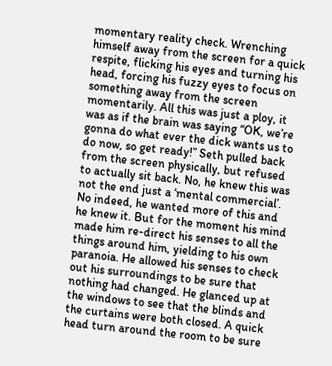momentary reality check. Wrenching himself away from the screen for a quick respite, flicking his eyes and turning his head, forcing his fuzzy eyes to focus on something away from the screen momentarily. All this was just a ploy, it was as if the brain was saying “OK, we’re gonna do what ever the dick wants us to do now, so get ready!” Seth pulled back from the screen physically, but refused to actually sit back. No, he knew this was not the end just a ‘mental commercial’. No indeed, he wanted more of this and he knew it. But for the moment his mind made him re-direct his senses to all the things around him, yielding to his own paranoia. He allowed his senses to check out his surroundings to be sure that nothing had changed. He glanced up at the windows to see that the blinds and the curtains were both closed. A quick head turn around the room to be sure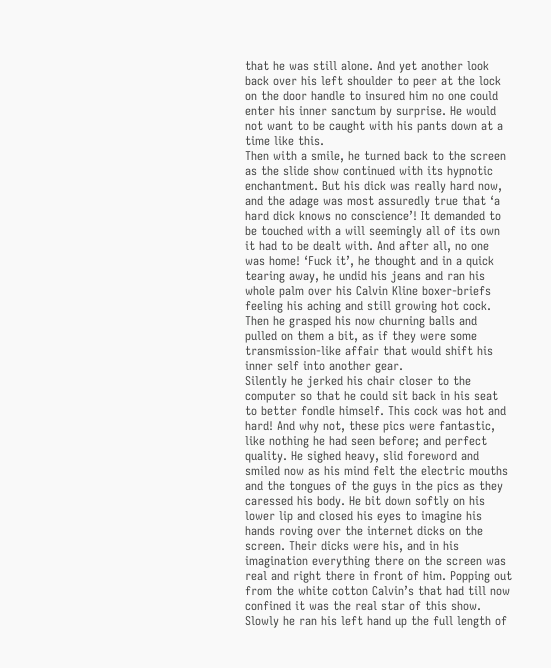that he was still alone. And yet another look back over his left shoulder to peer at the lock on the door handle to insured him no one could enter his inner sanctum by surprise. He would not want to be caught with his pants down at a time like this.
Then with a smile, he turned back to the screen as the slide show continued with its hypnotic enchantment. But his dick was really hard now, and the adage was most assuredly true that ‘a hard dick knows no conscience’! It demanded to be touched with a will seemingly all of its own it had to be dealt with. And after all, no one was home! ‘Fuck it’, he thought and in a quick tearing away, he undid his jeans and ran his whole palm over his Calvin Kline boxer-briefs feeling his aching and still growing hot cock. Then he grasped his now churning balls and pulled on them a bit, as if they were some transmission-like affair that would shift his inner self into another gear.
Silently he jerked his chair closer to the computer so that he could sit back in his seat to better fondle himself. This cock was hot and hard! And why not, these pics were fantastic, like nothing he had seen before; and perfect quality. He sighed heavy, slid foreword and smiled now as his mind felt the electric mouths and the tongues of the guys in the pics as they caressed his body. He bit down softly on his lower lip and closed his eyes to imagine his hands roving over the internet dicks on the screen. Their dicks were his, and in his imagination everything there on the screen was real and right there in front of him. Popping out from the white cotton Calvin’s that had till now confined it was the real star of this show. Slowly he ran his left hand up the full length of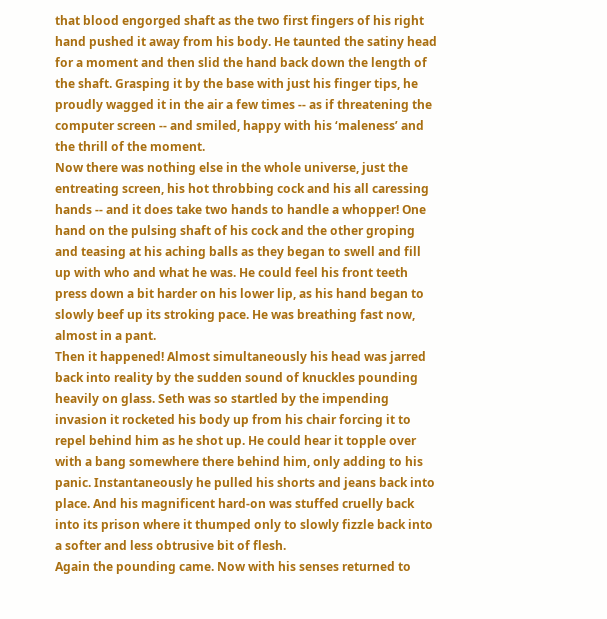that blood engorged shaft as the two first fingers of his right hand pushed it away from his body. He taunted the satiny head for a moment and then slid the hand back down the length of the shaft. Grasping it by the base with just his finger tips, he proudly wagged it in the air a few times -- as if threatening the computer screen -- and smiled, happy with his ‘maleness’ and the thrill of the moment.
Now there was nothing else in the whole universe, just the entreating screen, his hot throbbing cock and his all caressing hands -- and it does take two hands to handle a whopper! One hand on the pulsing shaft of his cock and the other groping and teasing at his aching balls as they began to swell and fill up with who and what he was. He could feel his front teeth press down a bit harder on his lower lip, as his hand began to slowly beef up its stroking pace. He was breathing fast now, almost in a pant.
Then it happened! Almost simultaneously his head was jarred back into reality by the sudden sound of knuckles pounding heavily on glass. Seth was so startled by the impending invasion it rocketed his body up from his chair forcing it to repel behind him as he shot up. He could hear it topple over with a bang somewhere there behind him, only adding to his panic. Instantaneously he pulled his shorts and jeans back into place. And his magnificent hard-on was stuffed cruelly back into its prison where it thumped only to slowly fizzle back into a softer and less obtrusive bit of flesh.
Again the pounding came. Now with his senses returned to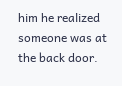him he realized someone was at the back door.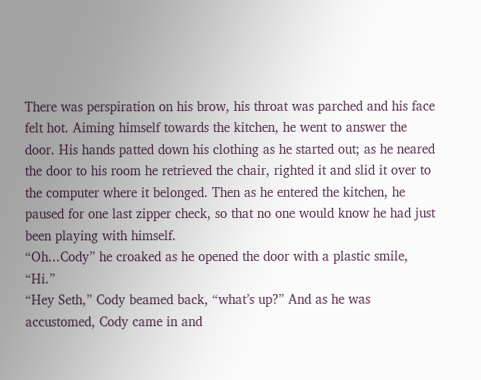There was perspiration on his brow, his throat was parched and his face felt hot. Aiming himself towards the kitchen, he went to answer the door. His hands patted down his clothing as he started out; as he neared the door to his room he retrieved the chair, righted it and slid it over to the computer where it belonged. Then as he entered the kitchen, he paused for one last zipper check, so that no one would know he had just been playing with himself.
“Oh...Cody” he croaked as he opened the door with a plastic smile, “Hi.”
“Hey Seth,” Cody beamed back, “what’s up?” And as he was accustomed, Cody came in and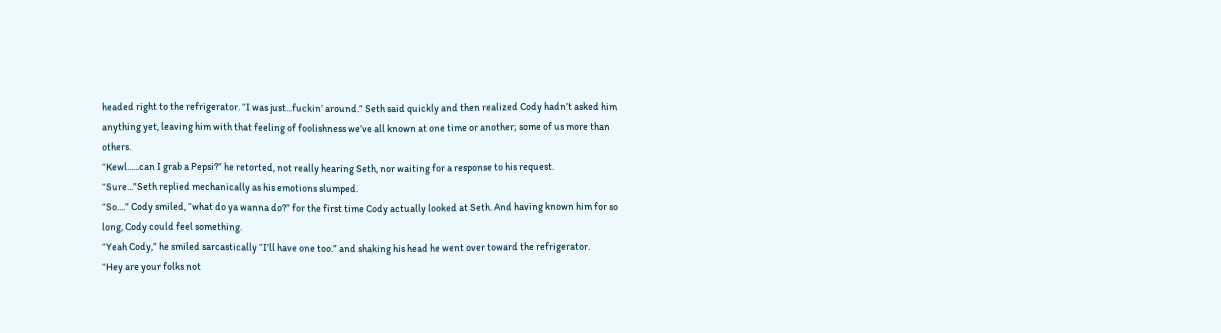headed right to the refrigerator. “I was just...fuckin’ around.” Seth said quickly and then realized Cody hadn’t asked him anything yet, leaving him with that feeling of foolishness we’ve all known at one time or another; some of us more than others.
“Kewl......can I grab a Pepsi?” he retorted, not really hearing Seth, nor waiting for a response to his request.
“Sure...”Seth replied mechanically as his emotions slumped.
“So....” Cody smiled, “what do ya wanna do?” for the first time Cody actually looked at Seth. And having known him for so long, Cody could feel something.
“Yeah Cody,” he smiled sarcastically “I’ll have one too.” and shaking his head he went over toward the refrigerator.
“Hey are your folks not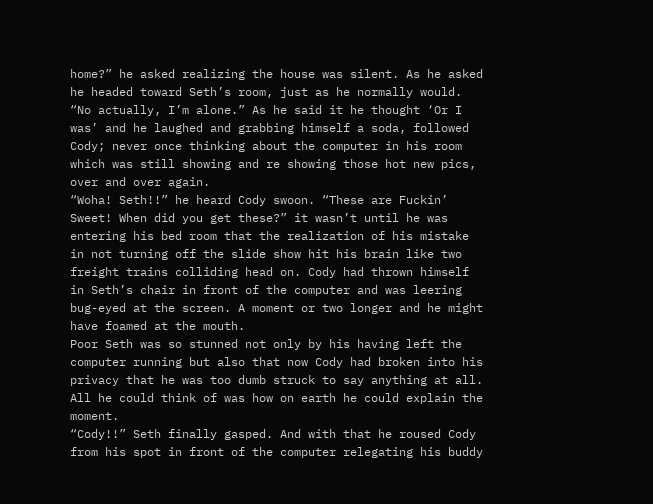home?” he asked realizing the house was silent. As he asked he headed toward Seth’s room, just as he normally would.
“No actually, I’m alone.” As he said it he thought ‘Or I was’ and he laughed and grabbing himself a soda, followed Cody; never once thinking about the computer in his room which was still showing and re showing those hot new pics, over and over again.
“Woha! Seth!!” he heard Cody swoon. “These are Fuckin’ Sweet! When did you get these?” it wasn’t until he was entering his bed room that the realization of his mistake in not turning off the slide show hit his brain like two freight trains colliding head on. Cody had thrown himself in Seth’s chair in front of the computer and was leering bug-eyed at the screen. A moment or two longer and he might have foamed at the mouth.
Poor Seth was so stunned not only by his having left the computer running but also that now Cody had broken into his privacy that he was too dumb struck to say anything at all. All he could think of was how on earth he could explain the moment.
“Cody!!” Seth finally gasped. And with that he roused Cody from his spot in front of the computer relegating his buddy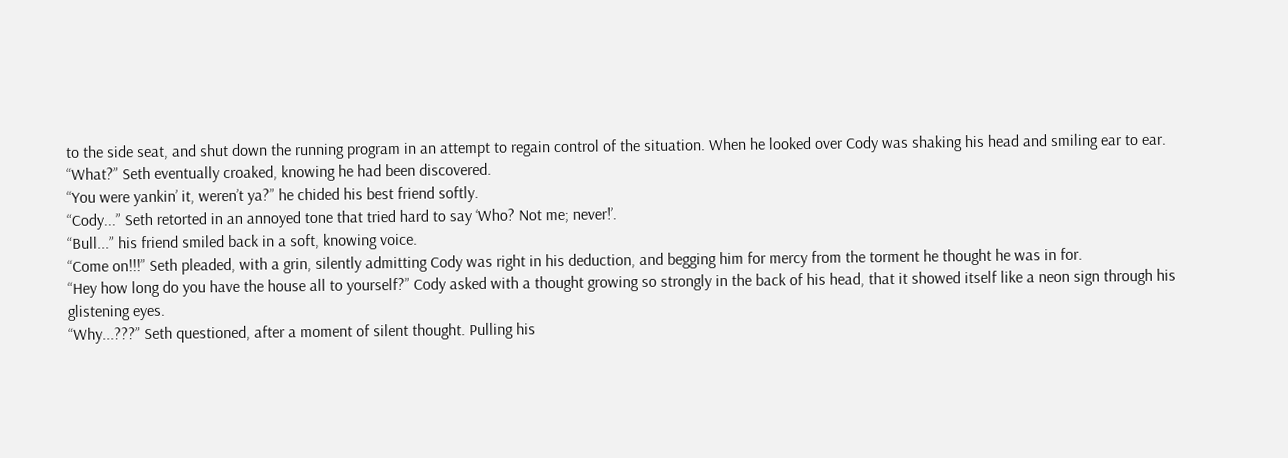to the side seat, and shut down the running program in an attempt to regain control of the situation. When he looked over Cody was shaking his head and smiling ear to ear.
“What?” Seth eventually croaked, knowing he had been discovered.
“You were yankin’ it, weren’t ya?” he chided his best friend softly.
“Cody...” Seth retorted in an annoyed tone that tried hard to say ‘Who? Not me; never!’.
“Bull...” his friend smiled back in a soft, knowing voice.
“Come on!!!” Seth pleaded, with a grin, silently admitting Cody was right in his deduction, and begging him for mercy from the torment he thought he was in for.
“Hey how long do you have the house all to yourself?” Cody asked with a thought growing so strongly in the back of his head, that it showed itself like a neon sign through his glistening eyes.
“Why...???” Seth questioned, after a moment of silent thought. Pulling his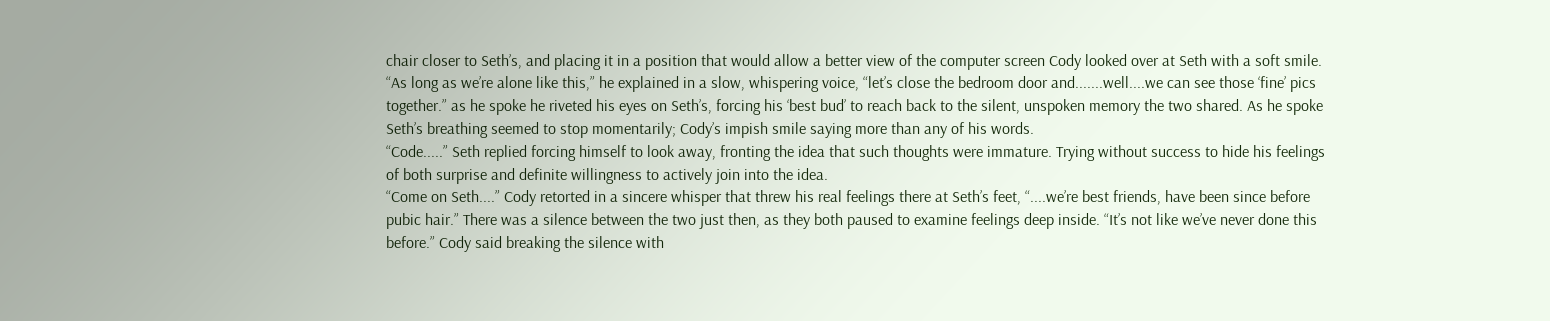chair closer to Seth’s, and placing it in a position that would allow a better view of the computer screen Cody looked over at Seth with a soft smile.
“As long as we’re alone like this,” he explained in a slow, whispering voice, “let’s close the bedroom door and.......well....we can see those ‘fine’ pics together.” as he spoke he riveted his eyes on Seth’s, forcing his ‘best bud’ to reach back to the silent, unspoken memory the two shared. As he spoke Seth’s breathing seemed to stop momentarily; Cody’s impish smile saying more than any of his words.
“Code.....” Seth replied forcing himself to look away, fronting the idea that such thoughts were immature. Trying without success to hide his feelings of both surprise and definite willingness to actively join into the idea.
“Come on Seth....” Cody retorted in a sincere whisper that threw his real feelings there at Seth’s feet, “....we’re best friends, have been since before pubic hair.” There was a silence between the two just then, as they both paused to examine feelings deep inside. “It’s not like we’ve never done this before.” Cody said breaking the silence with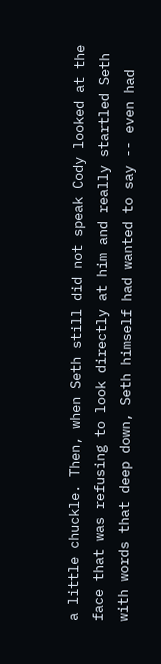a little chuckle. Then, when Seth still did not speak Cody looked at the face that was refusing to look directly at him and really startled Seth with words that deep down, Seth himself had wanted to say -- even had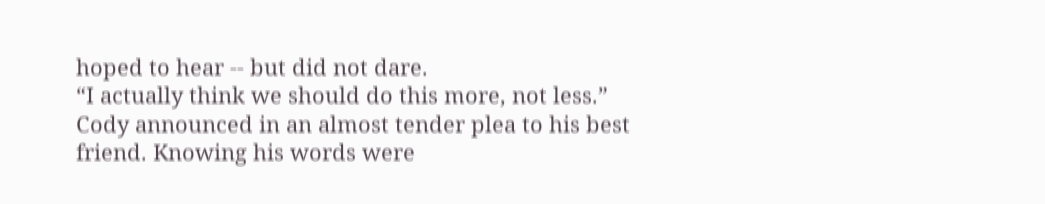hoped to hear -- but did not dare.
“I actually think we should do this more, not less.” Cody announced in an almost tender plea to his best friend. Knowing his words were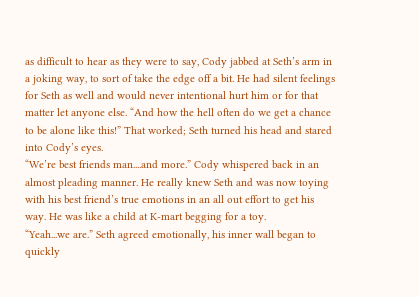as difficult to hear as they were to say, Cody jabbed at Seth’s arm in a joking way, to sort of take the edge off a bit. He had silent feelings for Seth as well and would never intentional hurt him or for that matter let anyone else. “And how the hell often do we get a chance to be alone like this!” That worked; Seth turned his head and stared into Cody’s eyes.
“We’re best friends man....and more.” Cody whispered back in an almost pleading manner. He really knew Seth and was now toying with his best friend’s true emotions in an all out effort to get his way. He was like a child at K-mart begging for a toy.
“Yeah...we are.” Seth agreed emotionally, his inner wall began to quickly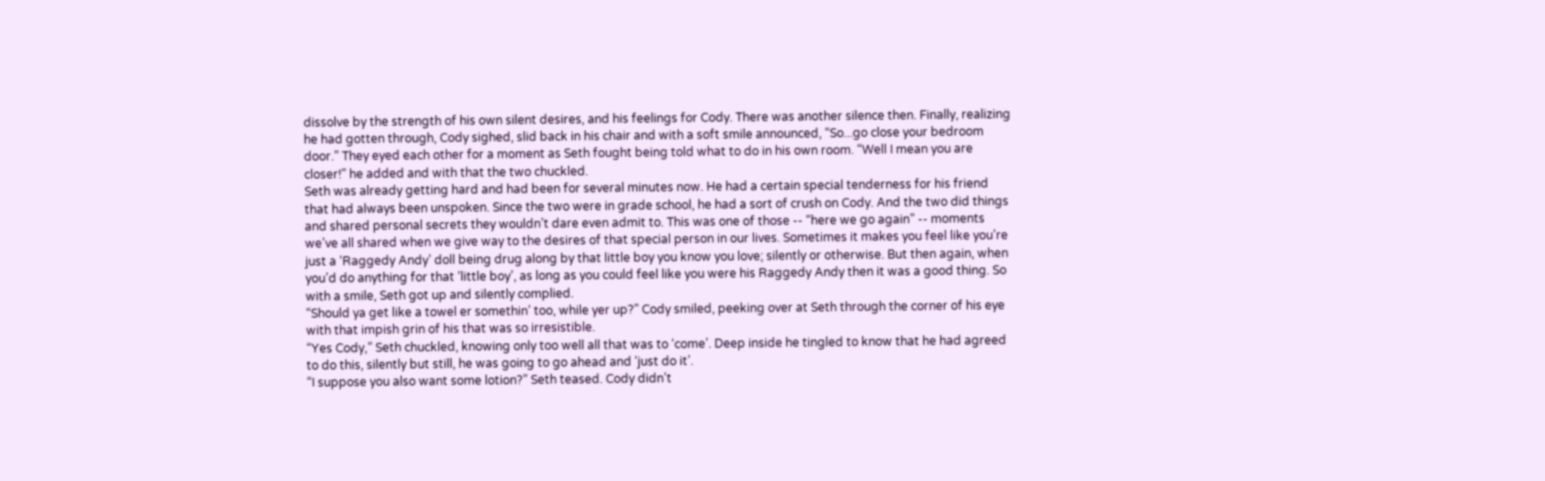dissolve by the strength of his own silent desires, and his feelings for Cody. There was another silence then. Finally, realizing he had gotten through, Cody sighed, slid back in his chair and with a soft smile announced, “So...go close your bedroom door.” They eyed each other for a moment as Seth fought being told what to do in his own room. “Well I mean you are closer!” he added and with that the two chuckled.
Seth was already getting hard and had been for several minutes now. He had a certain special tenderness for his friend that had always been unspoken. Since the two were in grade school, he had a sort of crush on Cody. And the two did things and shared personal secrets they wouldn’t dare even admit to. This was one of those -- “here we go again” -- moments we’ve all shared when we give way to the desires of that special person in our lives. Sometimes it makes you feel like you’re just a ‘Raggedy Andy’ doll being drug along by that little boy you know you love; silently or otherwise. But then again, when you’d do anything for that ‘little boy’, as long as you could feel like you were his Raggedy Andy then it was a good thing. So with a smile, Seth got up and silently complied.
“Should ya get like a towel er somethin’ too, while yer up?” Cody smiled, peeking over at Seth through the corner of his eye with that impish grin of his that was so irresistible.
“Yes Cody,” Seth chuckled, knowing only too well all that was to ‘come’. Deep inside he tingled to know that he had agreed to do this, silently but still, he was going to go ahead and ‘just do it’.
“I suppose you also want some lotion?” Seth teased. Cody didn’t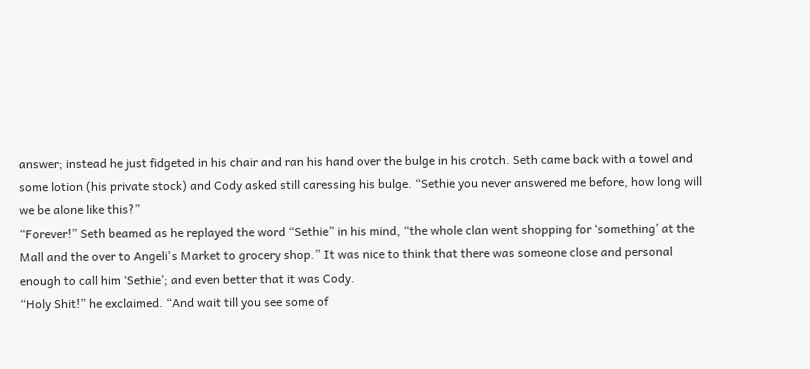answer; instead he just fidgeted in his chair and ran his hand over the bulge in his crotch. Seth came back with a towel and some lotion (his private stock) and Cody asked still caressing his bulge. “Sethie you never answered me before, how long will we be alone like this?”
“Forever!” Seth beamed as he replayed the word “Sethie” in his mind, “the whole clan went shopping for ‘something’ at the Mall and the over to Angeli's Market to grocery shop.” It was nice to think that there was someone close and personal enough to call him ‘Sethie’; and even better that it was Cody.
“Holy Shit!” he exclaimed. “And wait till you see some of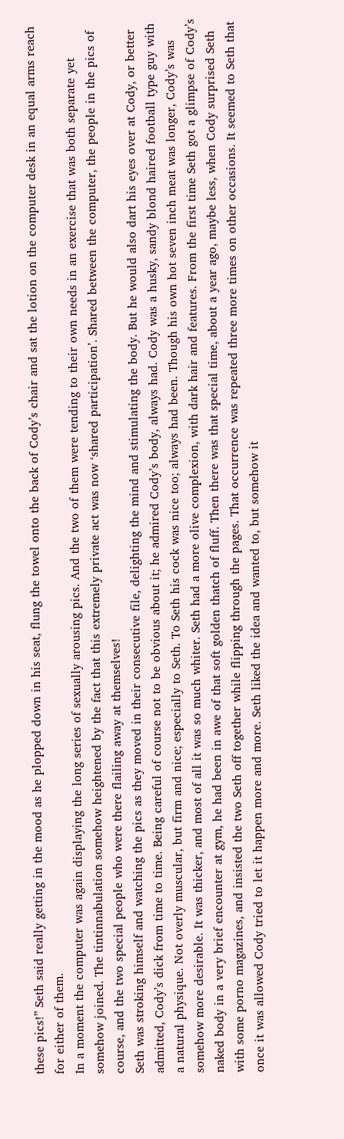these pics!” Seth said really getting in the mood as he plopped down in his seat, flung the towel onto the back of Cody’s chair and sat the lotion on the computer desk in an equal arms reach for either of them.
In a moment the computer was again displaying the long series of sexually arousing pics. And the two of them were tending to their own needs in an exercise that was both separate yet somehow joined. The tintinnabulation somehow heightened by the fact that this extremely private act was now ‘shared participation’. Shared between the computer, the people in the pics of course, and the two special people who were there flailing away at themselves!
Seth was stroking himself and watching the pics as they moved in their consecutive file, delighting the mind and stimulating the body. But he would also dart his eyes over at Cody, or better admitted, Cody’s dick from time to time. Being careful of course not to be obvious about it; he admired Cody’s body, always had. Cody was a husky, sandy blond haired football type guy with a natural physique. Not overly muscular, but firm and nice; especially to Seth. To Seth his cock was nice too; always had been. Though his own hot seven inch meat was longer, Cody’s was somehow more desirable. It was thicker, and most of all it was so much whiter. Seth had a more olive complexion, with dark hair and features. From the first time Seth got a glimpse of Cody’s naked body in a very brief encounter at gym, he had been in awe of that soft golden thatch of fluff. Then there was that special time, about a year ago, maybe less, when Cody surprised Seth with some porno magazines, and insisted the two Seth off together while flipping through the pages. That occurrence was repeated three more times on other occasions. It seemed to Seth that once it was allowed Cody tried to let it happen more and more. Seth liked the idea and wanted to, but somehow it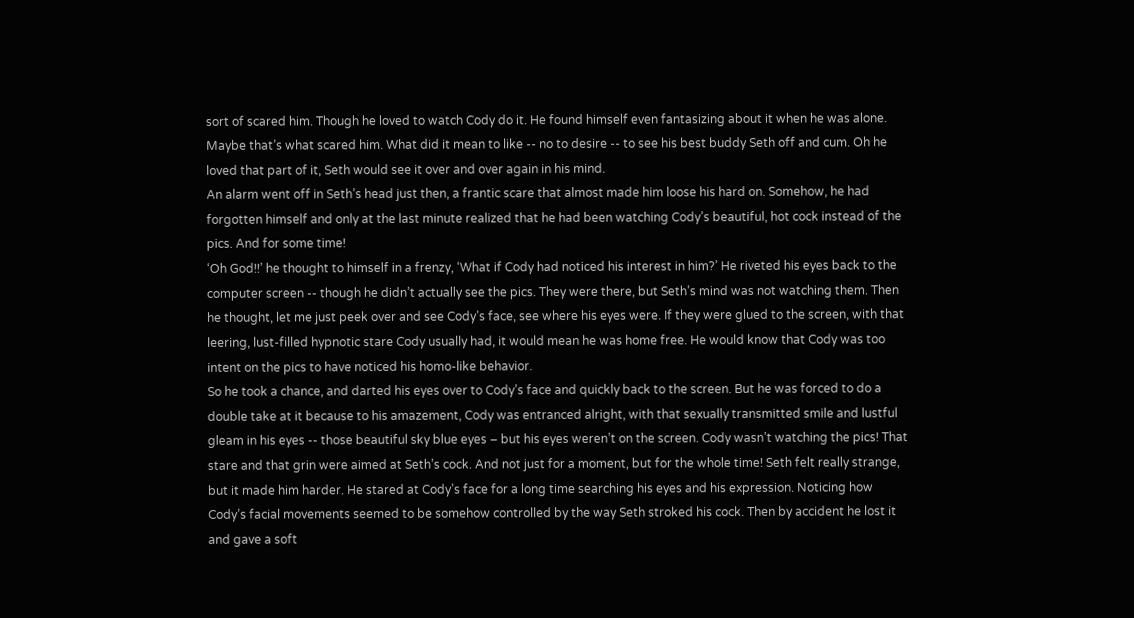sort of scared him. Though he loved to watch Cody do it. He found himself even fantasizing about it when he was alone. Maybe that’s what scared him. What did it mean to like -- no to desire -- to see his best buddy Seth off and cum. Oh he loved that part of it, Seth would see it over and over again in his mind.
An alarm went off in Seth’s head just then, a frantic scare that almost made him loose his hard on. Somehow, he had forgotten himself and only at the last minute realized that he had been watching Cody’s beautiful, hot cock instead of the pics. And for some time!
‘Oh God!!’ he thought to himself in a frenzy, ‘What if Cody had noticed his interest in him?’ He riveted his eyes back to the computer screen -- though he didn’t actually see the pics. They were there, but Seth’s mind was not watching them. Then he thought, let me just peek over and see Cody’s face, see where his eyes were. If they were glued to the screen, with that leering, lust-filled hypnotic stare Cody usually had, it would mean he was home free. He would know that Cody was too intent on the pics to have noticed his homo-like behavior.
So he took a chance, and darted his eyes over to Cody’s face and quickly back to the screen. But he was forced to do a double take at it because to his amazement, Cody was entranced alright, with that sexually transmitted smile and lustful gleam in his eyes -- those beautiful sky blue eyes – but his eyes weren’t on the screen. Cody wasn’t watching the pics! That stare and that grin were aimed at Seth’s cock. And not just for a moment, but for the whole time! Seth felt really strange, but it made him harder. He stared at Cody’s face for a long time searching his eyes and his expression. Noticing how Cody’s facial movements seemed to be somehow controlled by the way Seth stroked his cock. Then by accident he lost it and gave a soft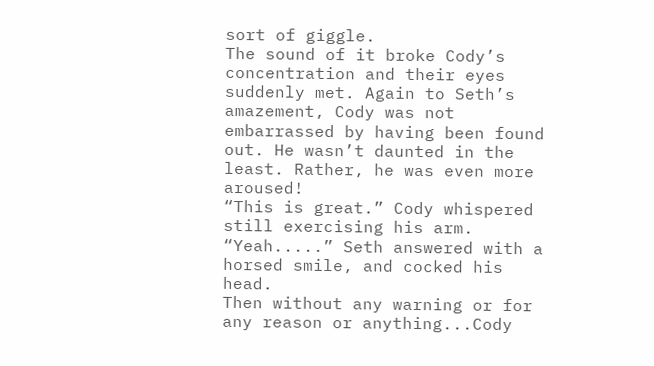sort of giggle.
The sound of it broke Cody’s concentration and their eyes suddenly met. Again to Seth’s amazement, Cody was not embarrassed by having been found out. He wasn’t daunted in the least. Rather, he was even more aroused!
“This is great.” Cody whispered still exercising his arm.
“Yeah.....” Seth answered with a horsed smile, and cocked his head.
Then without any warning or for any reason or anything...Cody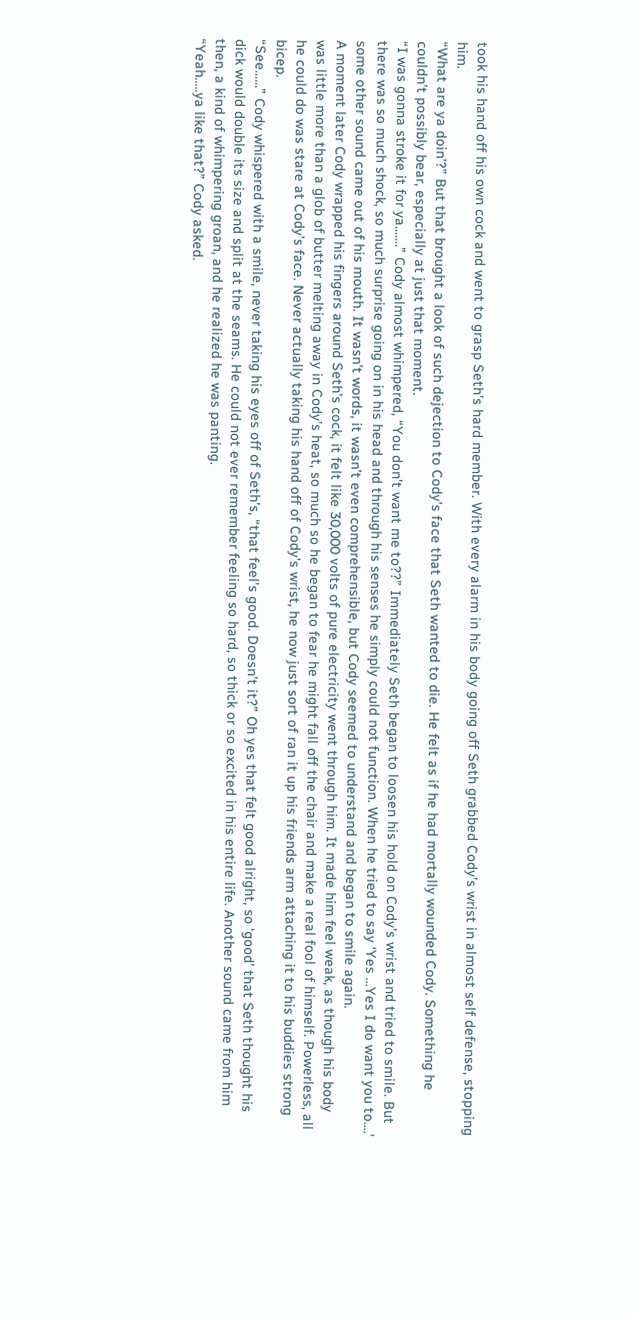took his hand off his own cock and went to grasp Seth’s hard member. With every alarm in his body going off Seth grabbed Cody’s wrist in almost self defense, stopping him.
“What are ya doin’?” But that brought a look of such dejection to Cody’s face that Seth wanted to die. He felt as if he had mortally wounded Cody. Something he couldn’t possibly bear, especially at just that moment.
“I was gonna stroke it for ya.......” Cody almost whimpered, “You don’t want me to??” Immediately Seth began to loosen his hold on Cody’s wrist and tried to smile. But there was so much shock, so much surprise going on in his head and through his senses he simply could not function. When he tried to say ‘Yes ...Yes I do want you to....’ some other sound came out of his mouth. It wasn’t words, it wasn’t even comprehensible, but Cody seemed to understand and began to smile again.
A moment later Cody wrapped his fingers around Seth’s cock, it felt like 30,000 volts of pure electricity went through him. It made him feel weak, as though his body was little more than a glob of butter melting away in Cody’s heat, so much so he began to fear he might fall off the chair and make a real fool of himself. Powerless, all he could do was stare at Cody’s face. Never actually taking his hand off of Cody’s wrist, he now just sort of ran it up his friends arm attaching it to his buddies strong bicep.
“See......” Cody whispered with a smile, never taking his eyes off of Seth’s, “that feel’s good. Doesn’t it?” Oh yes that felt good alright, so ‘good’ that Seth thought his dick would double its size and split at the seams. He could not ever remember feeling so hard, so thick or so excited in his entire life. Another sound came from him then, a kind of whimpering groan, and he realized he was panting.
“Yeah.....ya like that?” Cody asked.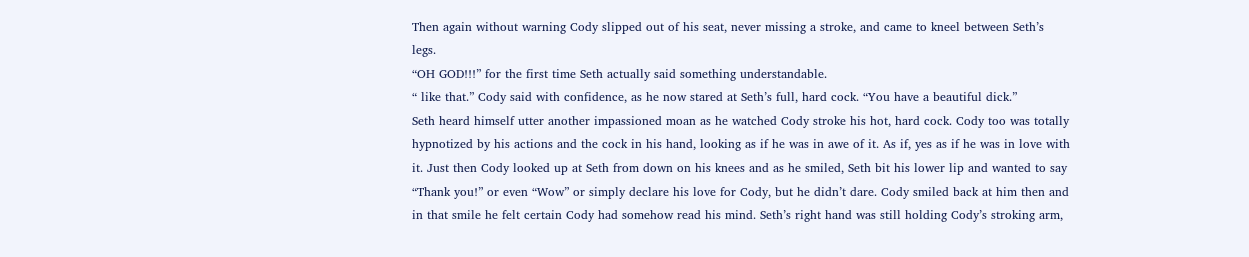Then again without warning Cody slipped out of his seat, never missing a stroke, and came to kneel between Seth’s legs.
“OH GOD!!!” for the first time Seth actually said something understandable.
“ like that.” Cody said with confidence, as he now stared at Seth’s full, hard cock. “You have a beautiful dick.”
Seth heard himself utter another impassioned moan as he watched Cody stroke his hot, hard cock. Cody too was totally hypnotized by his actions and the cock in his hand, looking as if he was in awe of it. As if, yes as if he was in love with it. Just then Cody looked up at Seth from down on his knees and as he smiled, Seth bit his lower lip and wanted to say “Thank you!” or even “Wow” or simply declare his love for Cody, but he didn’t dare. Cody smiled back at him then and in that smile he felt certain Cody had somehow read his mind. Seth’s right hand was still holding Cody’s stroking arm,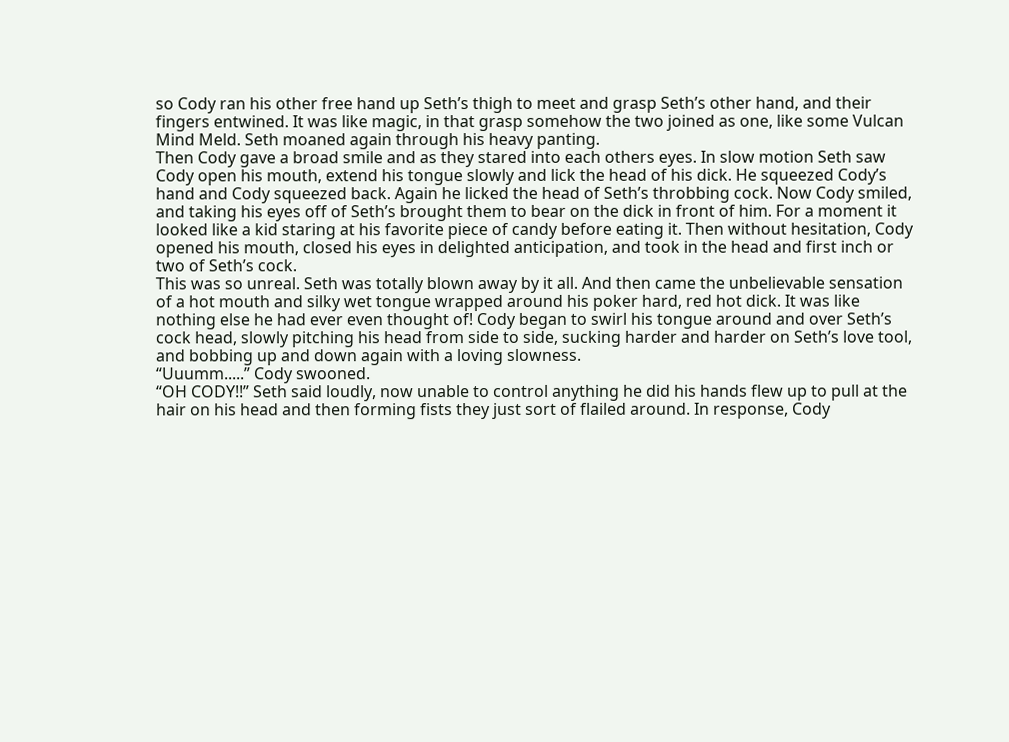so Cody ran his other free hand up Seth’s thigh to meet and grasp Seth’s other hand, and their fingers entwined. It was like magic, in that grasp somehow the two joined as one, like some Vulcan Mind Meld. Seth moaned again through his heavy panting.
Then Cody gave a broad smile and as they stared into each others eyes. In slow motion Seth saw Cody open his mouth, extend his tongue slowly and lick the head of his dick. He squeezed Cody’s hand and Cody squeezed back. Again he licked the head of Seth’s throbbing cock. Now Cody smiled, and taking his eyes off of Seth’s brought them to bear on the dick in front of him. For a moment it looked like a kid staring at his favorite piece of candy before eating it. Then without hesitation, Cody opened his mouth, closed his eyes in delighted anticipation, and took in the head and first inch or two of Seth’s cock.
This was so unreal. Seth was totally blown away by it all. And then came the unbelievable sensation of a hot mouth and silky wet tongue wrapped around his poker hard, red hot dick. It was like nothing else he had ever even thought of! Cody began to swirl his tongue around and over Seth’s cock head, slowly pitching his head from side to side, sucking harder and harder on Seth’s love tool, and bobbing up and down again with a loving slowness.
“Uuumm.....” Cody swooned.
“OH CODY!!” Seth said loudly, now unable to control anything he did his hands flew up to pull at the hair on his head and then forming fists they just sort of flailed around. In response, Cody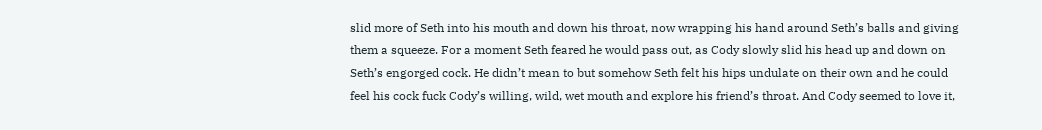slid more of Seth into his mouth and down his throat, now wrapping his hand around Seth’s balls and giving them a squeeze. For a moment Seth feared he would pass out, as Cody slowly slid his head up and down on Seth’s engorged cock. He didn’t mean to but somehow Seth felt his hips undulate on their own and he could feel his cock fuck Cody’s willing, wild, wet mouth and explore his friend’s throat. And Cody seemed to love it,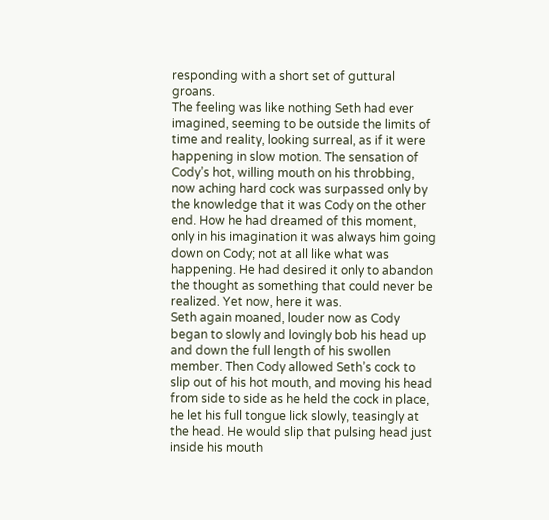responding with a short set of guttural groans.
The feeling was like nothing Seth had ever imagined, seeming to be outside the limits of time and reality, looking surreal, as if it were happening in slow motion. The sensation of Cody’s hot, willing mouth on his throbbing, now aching hard cock was surpassed only by the knowledge that it was Cody on the other end. How he had dreamed of this moment, only in his imagination it was always him going down on Cody; not at all like what was happening. He had desired it only to abandon the thought as something that could never be realized. Yet now, here it was.
Seth again moaned, louder now as Cody began to slowly and lovingly bob his head up and down the full length of his swollen member. Then Cody allowed Seth’s cock to slip out of his hot mouth, and moving his head from side to side as he held the cock in place, he let his full tongue lick slowly, teasingly at the head. He would slip that pulsing head just inside his mouth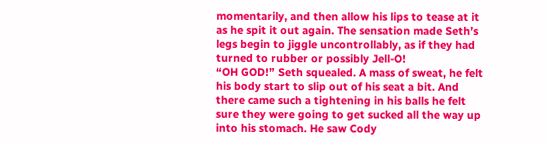momentarily, and then allow his lips to tease at it as he spit it out again. The sensation made Seth’s legs begin to jiggle uncontrollably, as if they had turned to rubber or possibly Jell-O!
“OH GOD!” Seth squealed. A mass of sweat, he felt his body start to slip out of his seat a bit. And there came such a tightening in his balls he felt sure they were going to get sucked all the way up into his stomach. He saw Cody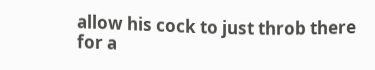allow his cock to just throb there for a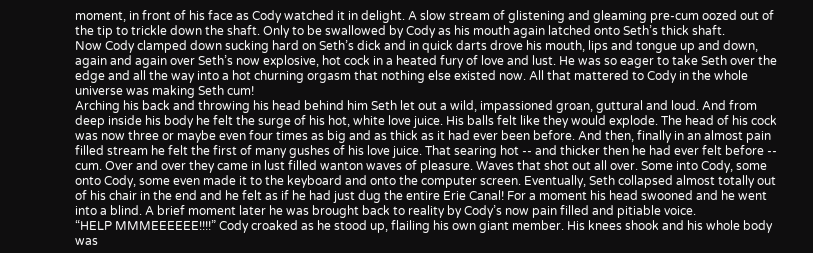moment, in front of his face as Cody watched it in delight. A slow stream of glistening and gleaming pre-cum oozed out of the tip to trickle down the shaft. Only to be swallowed by Cody as his mouth again latched onto Seth’s thick shaft.
Now Cody clamped down sucking hard on Seth’s dick and in quick darts drove his mouth, lips and tongue up and down, again and again over Seth’s now explosive, hot cock in a heated fury of love and lust. He was so eager to take Seth over the edge and all the way into a hot churning orgasm that nothing else existed now. All that mattered to Cody in the whole universe was making Seth cum!
Arching his back and throwing his head behind him Seth let out a wild, impassioned groan, guttural and loud. And from deep inside his body he felt the surge of his hot, white love juice. His balls felt like they would explode. The head of his cock was now three or maybe even four times as big and as thick as it had ever been before. And then, finally in an almost pain filled stream he felt the first of many gushes of his love juice. That searing hot -- and thicker then he had ever felt before -- cum. Over and over they came in lust filled wanton waves of pleasure. Waves that shot out all over. Some into Cody, some onto Cody, some even made it to the keyboard and onto the computer screen. Eventually, Seth collapsed almost totally out of his chair in the end and he felt as if he had just dug the entire Erie Canal! For a moment his head swooned and he went into a blind. A brief moment later he was brought back to reality by Cody’s now pain filled and pitiable voice.
“HELP MMMEEEEEE!!!!” Cody croaked as he stood up, flailing his own giant member. His knees shook and his whole body was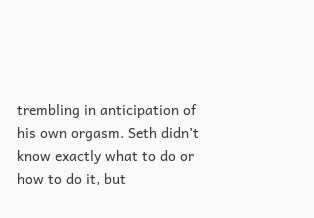trembling in anticipation of his own orgasm. Seth didn’t know exactly what to do or how to do it, but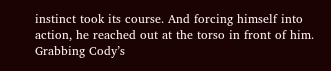instinct took its course. And forcing himself into action, he reached out at the torso in front of him. Grabbing Cody’s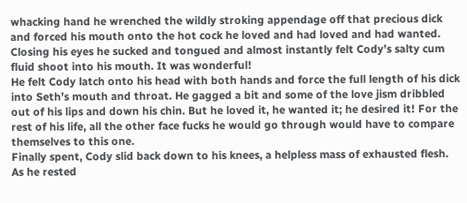whacking hand he wrenched the wildly stroking appendage off that precious dick and forced his mouth onto the hot cock he loved and had loved and had wanted. Closing his eyes he sucked and tongued and almost instantly felt Cody’s salty cum fluid shoot into his mouth. It was wonderful!
He felt Cody latch onto his head with both hands and force the full length of his dick into Seth’s mouth and throat. He gagged a bit and some of the love jism dribbled out of his lips and down his chin. But he loved it, he wanted it; he desired it! For the rest of his life, all the other face fucks he would go through would have to compare themselves to this one.
Finally spent, Cody slid back down to his knees, a helpless mass of exhausted flesh. As he rested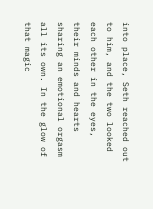into place, Seth reached out to him, and the two looked each other in the eyes, their minds and hearts sharing an emotional orgasm all its own. In the glow of that magic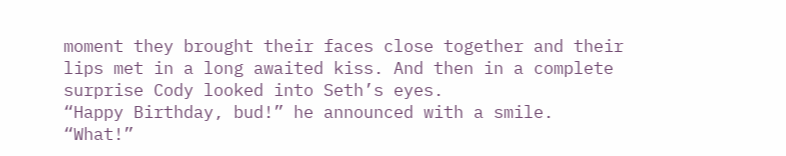moment they brought their faces close together and their lips met in a long awaited kiss. And then in a complete surprise Cody looked into Seth’s eyes.
“Happy Birthday, bud!” he announced with a smile.
“What!”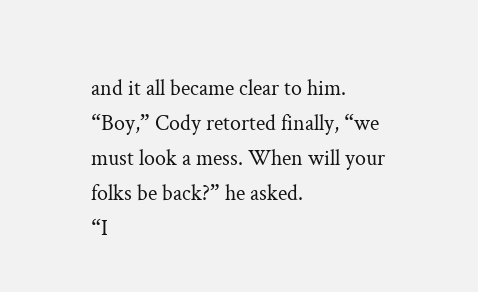and it all became clear to him.
“Boy,” Cody retorted finally, “we must look a mess. When will your folks be back?” he asked.
“I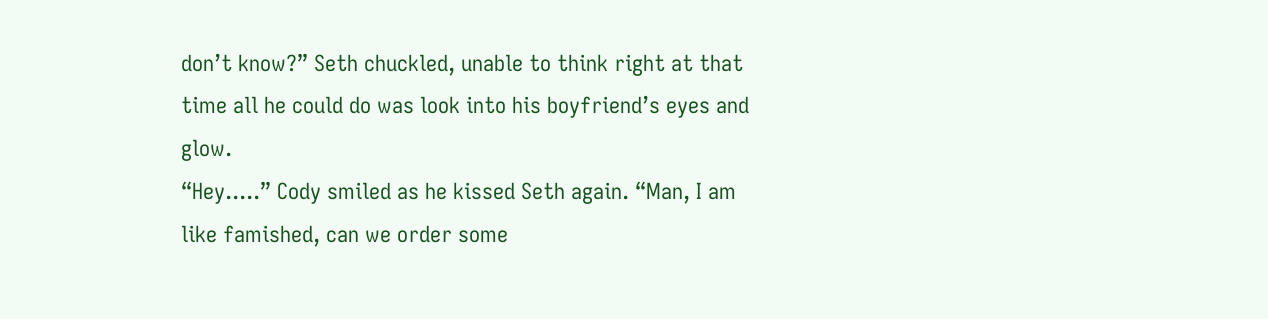don’t know?” Seth chuckled, unable to think right at that time all he could do was look into his boyfriend’s eyes and glow.
“Hey.....” Cody smiled as he kissed Seth again. “Man, I am like famished, can we order some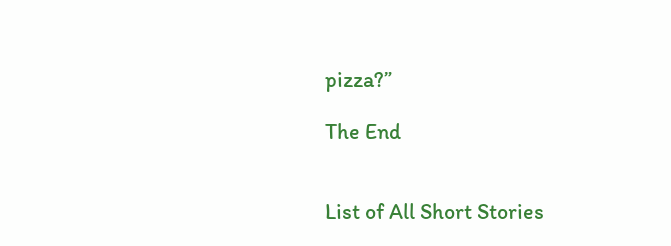pizza?”

The End


List of All Short Stories